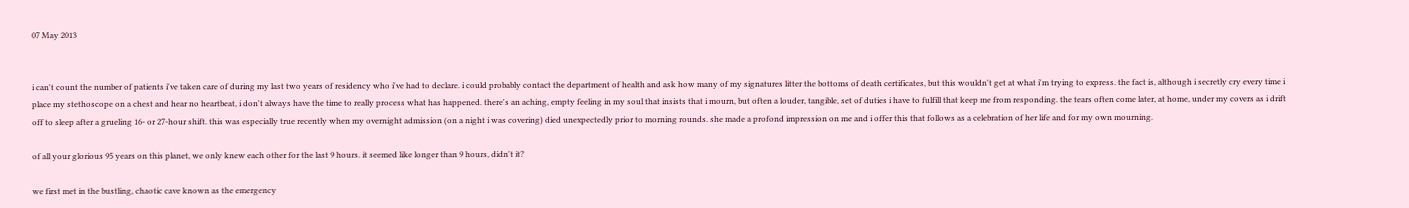07 May 2013


i can't count the number of patients i've taken care of during my last two years of residency who i've had to declare. i could probably contact the department of health and ask how many of my signatures litter the bottoms of death certificates, but this wouldn't get at what i'm trying to express. the fact is, although i secretly cry every time i place my stethoscope on a chest and hear no heartbeat, i don't always have the time to really process what has happened. there's an aching, empty feeling in my soul that insists that i mourn, but often a louder, tangible, set of duties i have to fulfill that keep me from responding. the tears often come later, at home, under my covers as i drift off to sleep after a grueling 16- or 27-hour shift. this was especially true recently when my overnight admission (on a night i was covering) died unexpectedly prior to morning rounds. she made a profond impression on me and i offer this that follows as a celebration of her life and for my own mourning.

of all your glorious 95 years on this planet, we only knew each other for the last 9 hours. it seemed like longer than 9 hours, didn't it?

we first met in the bustling, chaotic cave known as the emergency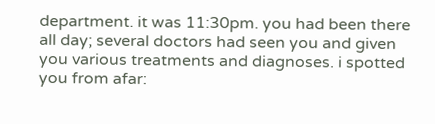department. it was 11:30pm. you had been there all day; several doctors had seen you and given you various treatments and diagnoses. i spotted you from afar: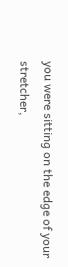you were sitting on the edge of your stretcher,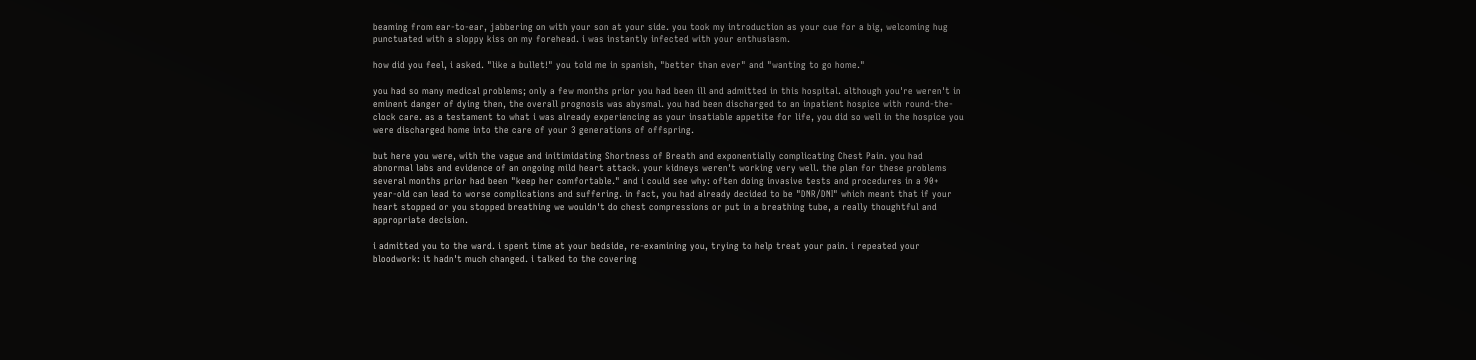beaming from ear-to-ear, jabbering on with your son at your side. you took my introduction as your cue for a big, welcoming hug punctuated with a sloppy kiss on my forehead. i was instantly infected with your enthusiasm.

how did you feel, i asked. "like a bullet!" you told me in spanish, "better than ever" and "wanting to go home."

you had so many medical problems; only a few months prior you had been ill and admitted in this hospital. although you're weren't in eminent danger of dying then, the overall prognosis was abysmal. you had been discharged to an inpatient hospice with round-the-clock care. as a testament to what i was already experiencing as your insatiable appetite for life, you did so well in the hospice you were discharged home into the care of your 3 generations of offspring.

but here you were, with the vague and initimidating Shortness of Breath and exponentially complicating Chest Pain. you had abnormal labs and evidence of an ongoing mild heart attack. your kidneys weren't working very well. the plan for these problems several months prior had been "keep her comfortable." and i could see why: often doing invasive tests and procedures in a 90+ year-old can lead to worse complications and suffering. in fact, you had already decided to be "DNR/DNI" which meant that if your heart stopped or you stopped breathing we wouldn't do chest compressions or put in a breathing tube, a really thoughtful and appropriate decision.

i admitted you to the ward. i spent time at your bedside, re-examining you, trying to help treat your pain. i repeated your bloodwork: it hadn't much changed. i talked to the covering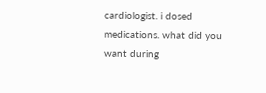cardiologist. i dosed medications. what did you want during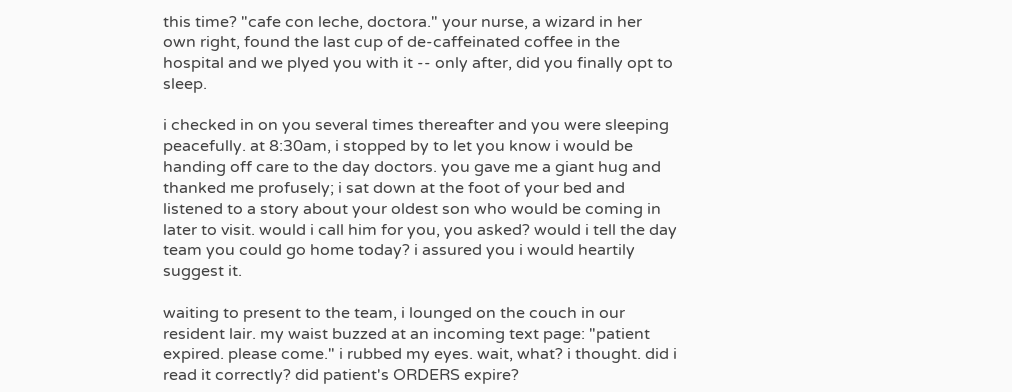this time? "cafe con leche, doctora." your nurse, a wizard in her own right, found the last cup of de-caffeinated coffee in the hospital and we plyed you with it -- only after, did you finally opt to sleep.

i checked in on you several times thereafter and you were sleeping peacefully. at 8:30am, i stopped by to let you know i would be handing off care to the day doctors. you gave me a giant hug and thanked me profusely; i sat down at the foot of your bed and listened to a story about your oldest son who would be coming in later to visit. would i call him for you, you asked? would i tell the day team you could go home today? i assured you i would heartily suggest it.

waiting to present to the team, i lounged on the couch in our resident lair. my waist buzzed at an incoming text page: "patient expired. please come." i rubbed my eyes. wait, what? i thought. did i read it correctly? did patient's ORDERS expire?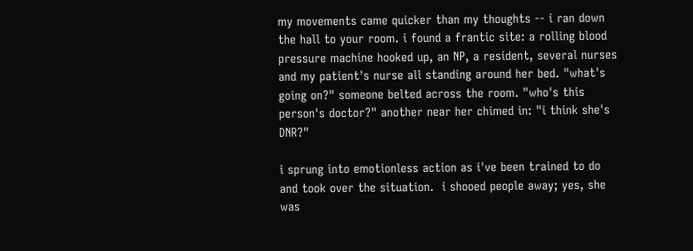my movements came quicker than my thoughts -- i ran down the hall to your room. i found a frantic site: a rolling blood pressure machine hooked up, an NP, a resident, several nurses and my patient's nurse all standing around her bed. "what's going on?" someone belted across the room. "who's this person's doctor?" another near her chimed in: "i think she's DNR?"

i sprung into emotionless action as i've been trained to do and took over the situation.  i shooed people away; yes, she was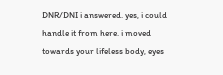DNR/DNI i answered. yes, i could handle it from here. i moved towards your lifeless body, eyes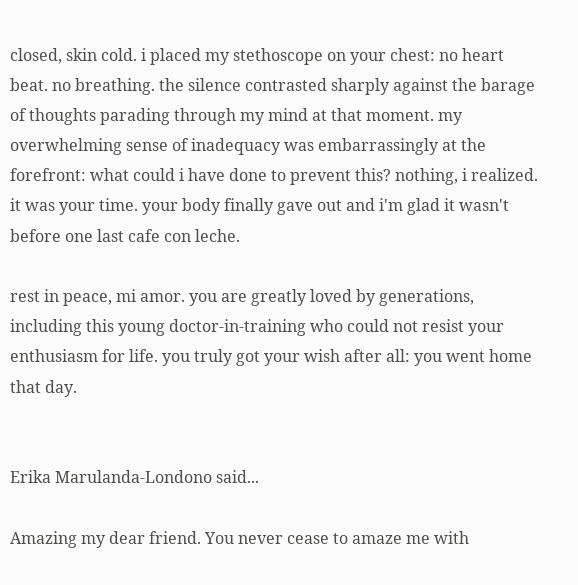closed, skin cold. i placed my stethoscope on your chest: no heart beat. no breathing. the silence contrasted sharply against the barage of thoughts parading through my mind at that moment. my overwhelming sense of inadequacy was embarrassingly at the forefront: what could i have done to prevent this? nothing, i realized. it was your time. your body finally gave out and i'm glad it wasn't before one last cafe con leche.

rest in peace, mi amor. you are greatly loved by generations, including this young doctor-in-training who could not resist your enthusiasm for life. you truly got your wish after all: you went home that day.


Erika Marulanda-Londono said...

Amazing my dear friend. You never cease to amaze me with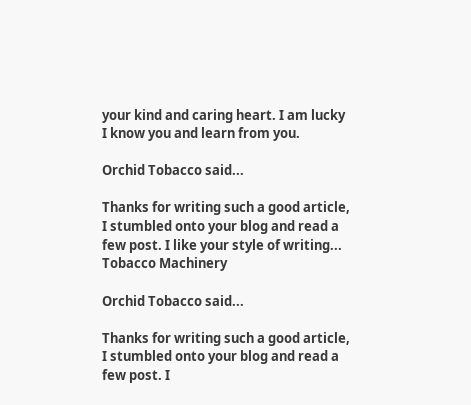your kind and caring heart. I am lucky I know you and learn from you.

Orchid Tobacco said...

Thanks for writing such a good article, I stumbled onto your blog and read a few post. I like your style of writing...
Tobacco Machinery

Orchid Tobacco said...

Thanks for writing such a good article, I stumbled onto your blog and read a few post. I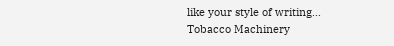like your style of writing...
Tobacco Machinery